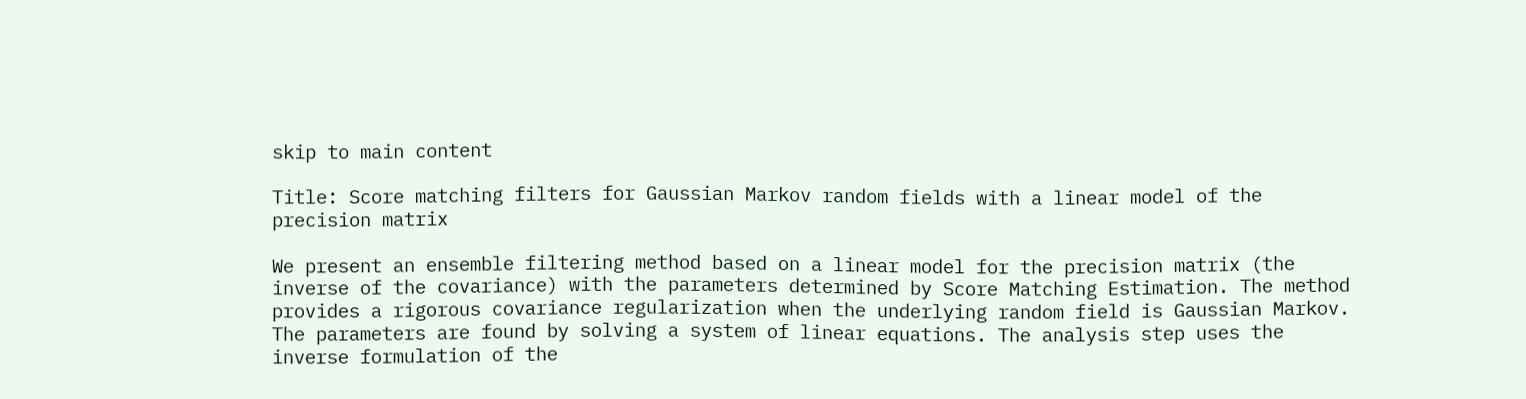skip to main content

Title: Score matching filters for Gaussian Markov random fields with a linear model of the precision matrix

We present an ensemble filtering method based on a linear model for the precision matrix (the inverse of the covariance) with the parameters determined by Score Matching Estimation. The method provides a rigorous covariance regularization when the underlying random field is Gaussian Markov. The parameters are found by solving a system of linear equations. The analysis step uses the inverse formulation of the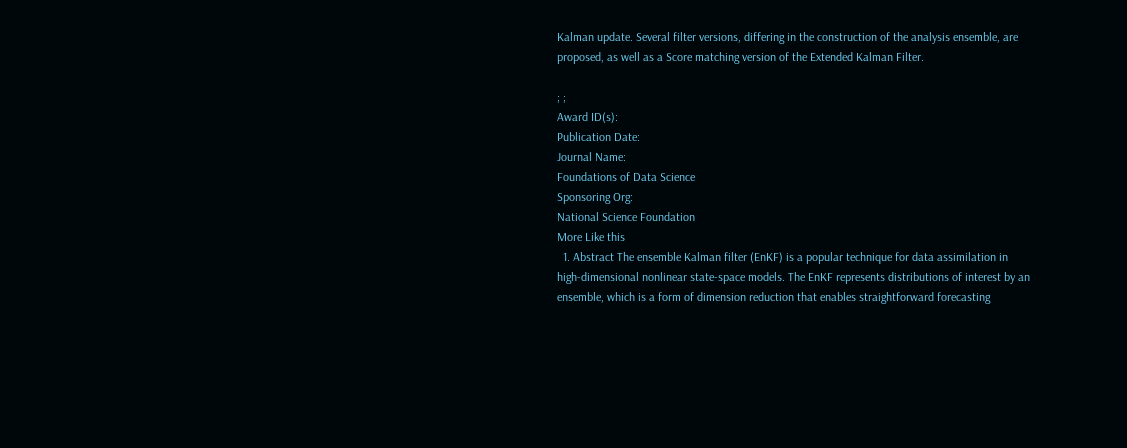Kalman update. Several filter versions, differing in the construction of the analysis ensemble, are proposed, as well as a Score matching version of the Extended Kalman Filter.

; ;
Award ID(s):
Publication Date:
Journal Name:
Foundations of Data Science
Sponsoring Org:
National Science Foundation
More Like this
  1. Abstract The ensemble Kalman filter (EnKF) is a popular technique for data assimilation in high-dimensional nonlinear state-space models. The EnKF represents distributions of interest by an ensemble, which is a form of dimension reduction that enables straightforward forecasting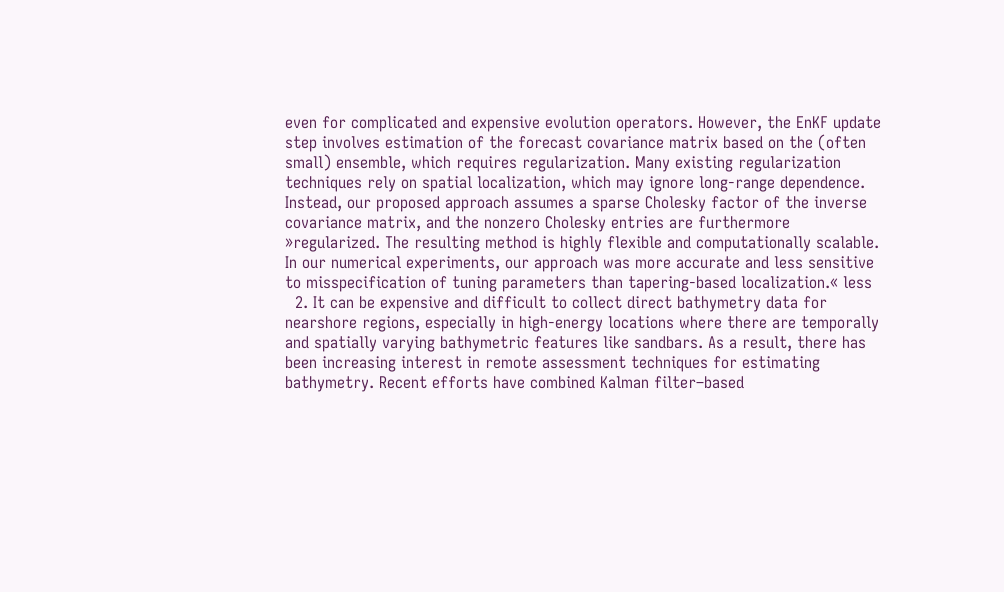even for complicated and expensive evolution operators. However, the EnKF update step involves estimation of the forecast covariance matrix based on the (often small) ensemble, which requires regularization. Many existing regularization techniques rely on spatial localization, which may ignore long-range dependence. Instead, our proposed approach assumes a sparse Cholesky factor of the inverse covariance matrix, and the nonzero Cholesky entries are furthermore »regularized. The resulting method is highly flexible and computationally scalable. In our numerical experiments, our approach was more accurate and less sensitive to misspecification of tuning parameters than tapering-based localization.« less
  2. It can be expensive and difficult to collect direct bathymetry data for nearshore regions, especially in high-energy locations where there are temporally and spatially varying bathymetric features like sandbars. As a result, there has been increasing interest in remote assessment techniques for estimating bathymetry. Recent efforts have combined Kalman filter–based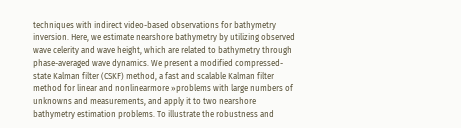techniques with indirect video-based observations for bathymetry inversion. Here, we estimate nearshore bathymetry by utilizing observed wave celerity and wave height, which are related to bathymetry through phase-averaged wave dynamics. We present a modified compressed-state Kalman filter (CSKF) method, a fast and scalable Kalman filter method for linear and nonlinearmore »problems with large numbers of unknowns and measurements, and apply it to two nearshore bathymetry estimation problems. To illustrate the robustness and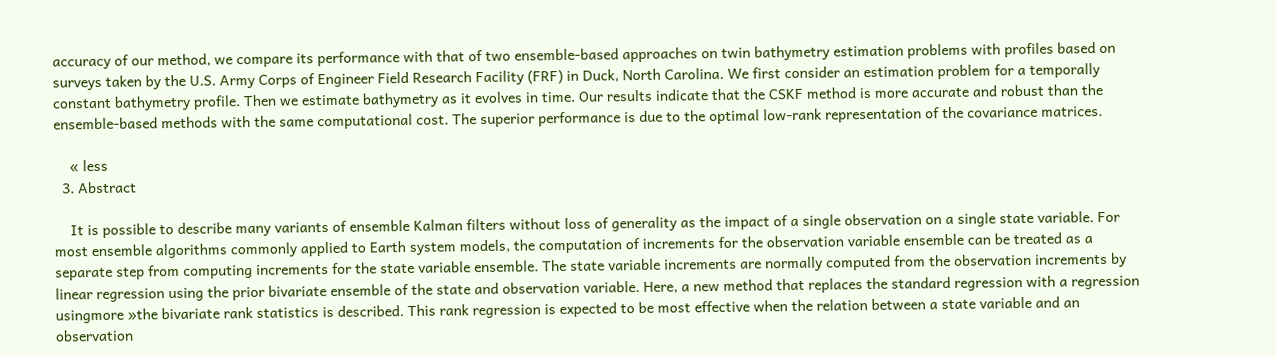accuracy of our method, we compare its performance with that of two ensemble-based approaches on twin bathymetry estimation problems with profiles based on surveys taken by the U.S. Army Corps of Engineer Field Research Facility (FRF) in Duck, North Carolina. We first consider an estimation problem for a temporally constant bathymetry profile. Then we estimate bathymetry as it evolves in time. Our results indicate that the CSKF method is more accurate and robust than the ensemble-based methods with the same computational cost. The superior performance is due to the optimal low-rank representation of the covariance matrices.

    « less
  3. Abstract

    It is possible to describe many variants of ensemble Kalman filters without loss of generality as the impact of a single observation on a single state variable. For most ensemble algorithms commonly applied to Earth system models, the computation of increments for the observation variable ensemble can be treated as a separate step from computing increments for the state variable ensemble. The state variable increments are normally computed from the observation increments by linear regression using the prior bivariate ensemble of the state and observation variable. Here, a new method that replaces the standard regression with a regression usingmore »the bivariate rank statistics is described. This rank regression is expected to be most effective when the relation between a state variable and an observation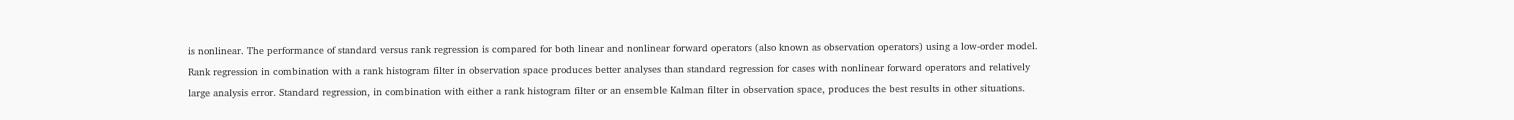is nonlinear. The performance of standard versus rank regression is compared for both linear and nonlinear forward operators (also known as observation operators) using a low-order model. Rank regression in combination with a rank histogram filter in observation space produces better analyses than standard regression for cases with nonlinear forward operators and relatively large analysis error. Standard regression, in combination with either a rank histogram filter or an ensemble Kalman filter in observation space, produces the best results in other situations.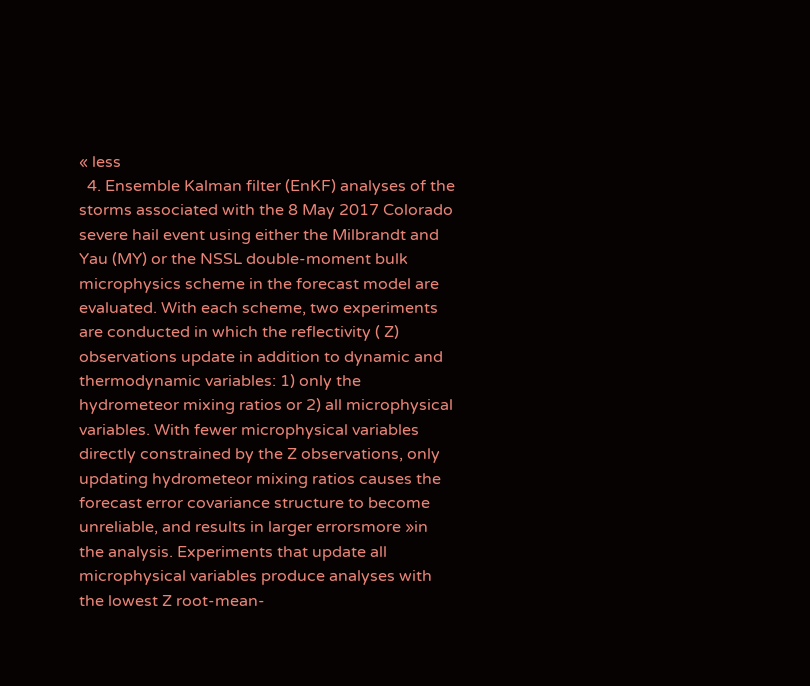« less
  4. Ensemble Kalman filter (EnKF) analyses of the storms associated with the 8 May 2017 Colorado severe hail event using either the Milbrandt and Yau (MY) or the NSSL double-moment bulk microphysics scheme in the forecast model are evaluated. With each scheme, two experiments are conducted in which the reflectivity ( Z) observations update in addition to dynamic and thermodynamic variables: 1) only the hydrometeor mixing ratios or 2) all microphysical variables. With fewer microphysical variables directly constrained by the Z observations, only updating hydrometeor mixing ratios causes the forecast error covariance structure to become unreliable, and results in larger errorsmore »in the analysis. Experiments that update all microphysical variables produce analyses with the lowest Z root-mean-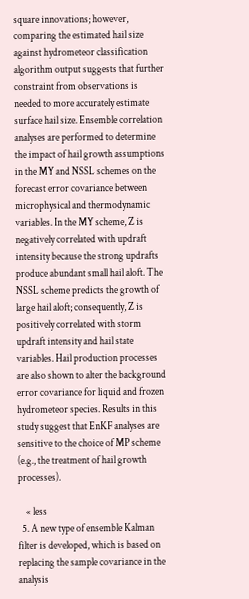square innovations; however, comparing the estimated hail size against hydrometeor classification algorithm output suggests that further constraint from observations is needed to more accurately estimate surface hail size. Ensemble correlation analyses are performed to determine the impact of hail growth assumptions in the MY and NSSL schemes on the forecast error covariance between microphysical and thermodynamic variables. In the MY scheme, Z is negatively correlated with updraft intensity because the strong updrafts produce abundant small hail aloft. The NSSL scheme predicts the growth of large hail aloft; consequently, Z is positively correlated with storm updraft intensity and hail state variables. Hail production processes are also shown to alter the background error covariance for liquid and frozen hydrometeor species. Results in this study suggest that EnKF analyses are sensitive to the choice of MP scheme (e.g., the treatment of hail growth processes).

    « less
  5. A new type of ensemble Kalman filter is developed, which is based on replacing the sample covariance in the analysis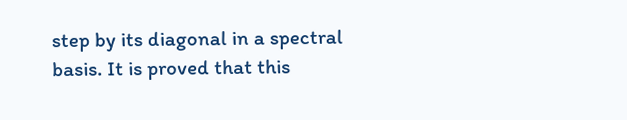step by its diagonal in a spectral basis. It is proved that this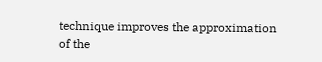technique improves the approximation of the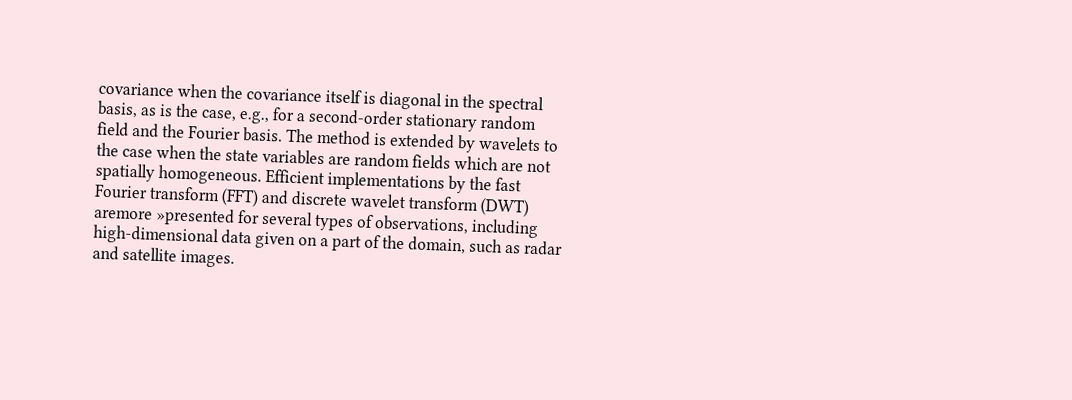covariance when the covariance itself is diagonal in the spectral basis, as is the case, e.g., for a second-order stationary random field and the Fourier basis. The method is extended by wavelets to the case when the state variables are random fields which are not spatially homogeneous. Efficient implementations by the fast Fourier transform (FFT) and discrete wavelet transform (DWT) aremore »presented for several types of observations, including high-dimensional data given on a part of the domain, such as radar and satellite images.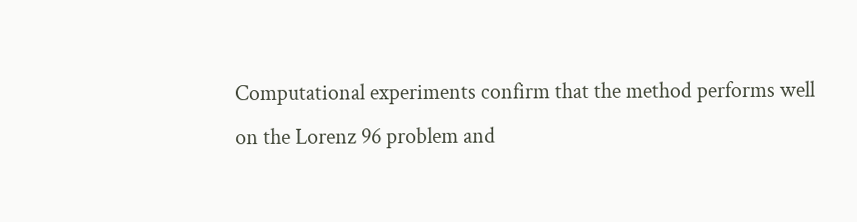Computational experiments confirm that the method performs well on the Lorenz 96 problem and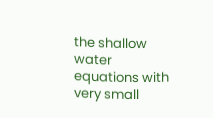the shallow water equations with very small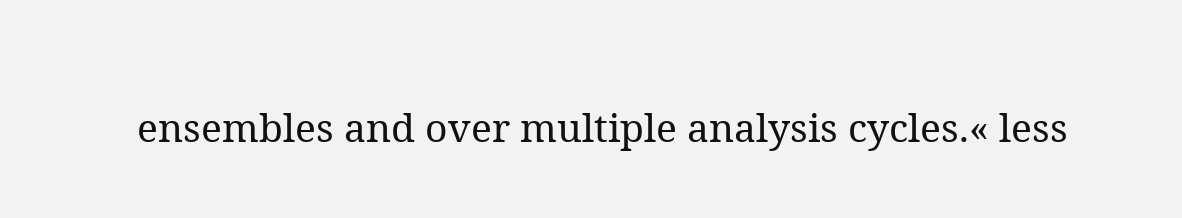ensembles and over multiple analysis cycles.« less